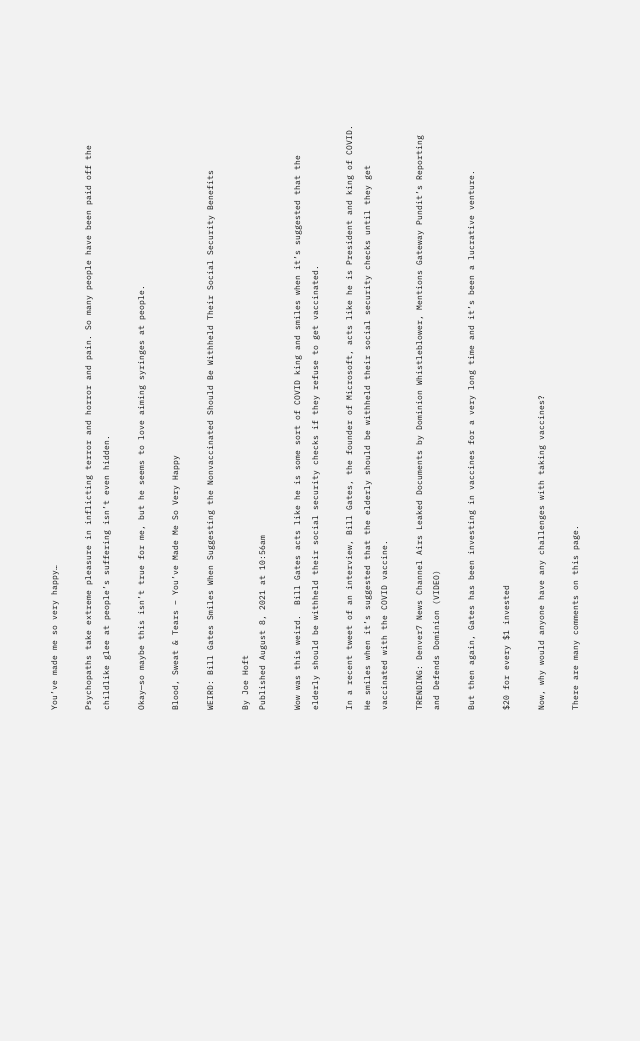You’ve made me so very happy…

Psychopaths take extreme pleasure in inflicting terror and horror and pain. So many people have been paid off the childlike glee at people’s suffering isn’t even hidden.

Okay—so maybe this isn’t true for me, but he seems to love aiming syringes at people.

Blood, Sweat & Tears – You’ve Made Me So Very Happy

WEIRD: Bill Gates Smiles When Suggesting the Nonvaccinated Should Be Withheld Their Social Security Benefits

By Joe Hoft
Published August 8, 2021 at 10:56am

Wow was this weird.  Bill Gates acts like he is some sort of COVID king and smiles when it’s suggested that the elderly should be withheld their social security checks if they refuse to get vaccinated.

In a recent tweet of an interview, Bill Gates, the founder of Microsoft, acts like he is President and king of COVID.  He smiles when it’s suggested that the elderly should be withheld their social security checks until they get vaccinated with the COVID vaccine.

TRENDING: Denver7 News Channel Airs Leaked Documents by Dominion Whistleblower, Mentions Gateway Pundit’s Reporting and Defends Dominion (VIDEO)

But then again, Gates has been investing in vaccines for a very long time and it’s been a lucrative venture.

$20 for every $1 invested

Now, why would anyone have any challenges with taking vaccines?

There are many comments on this page.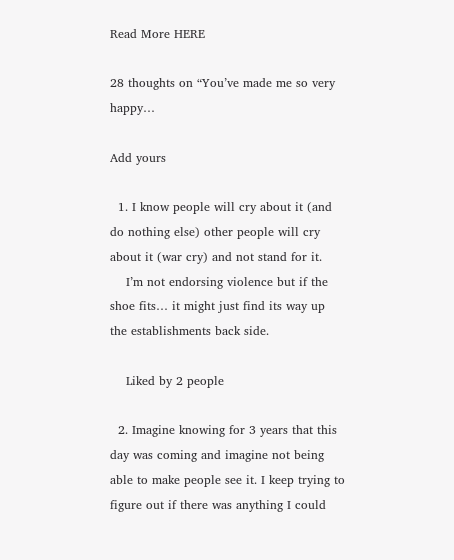Read More HERE

28 thoughts on “You’ve made me so very happy…

Add yours

  1. I know people will cry about it (and do nothing else) other people will cry about it (war cry) and not stand for it.
    I’m not endorsing violence but if the shoe fits… it might just find its way up the establishments back side.

    Liked by 2 people

  2. Imagine knowing for 3 years that this day was coming and imagine not being able to make people see it. I keep trying to figure out if there was anything I could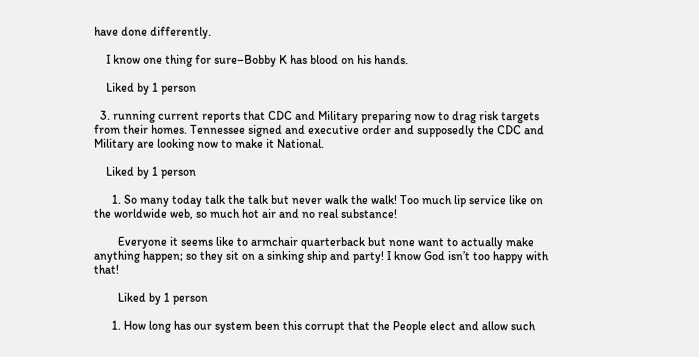have done differently.

    I know one thing for sure–Bobby K has blood on his hands.

    Liked by 1 person

  3. running current reports that CDC and Military preparing now to drag risk targets from their homes. Tennessee signed and executive order and supposedly the CDC and Military are looking now to make it National.

    Liked by 1 person

      1. So many today talk the talk but never walk the walk! Too much lip service like on the worldwide web, so much hot air and no real substance!

        Everyone it seems like to armchair quarterback but none want to actually make anything happen; so they sit on a sinking ship and party! I know God isn’t too happy with that!

        Liked by 1 person

      1. How long has our system been this corrupt that the People elect and allow such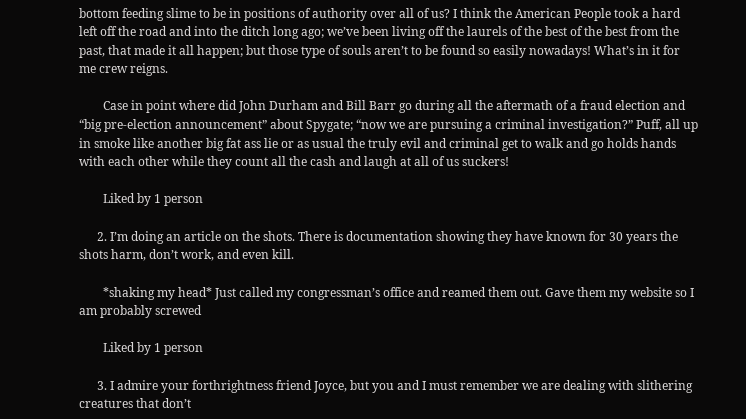bottom feeding slime to be in positions of authority over all of us? I think the American People took a hard left off the road and into the ditch long ago; we’ve been living off the laurels of the best of the best from the past, that made it all happen; but those type of souls aren’t to be found so easily nowadays! What’s in it for me crew reigns.

        Case in point where did John Durham and Bill Barr go during all the aftermath of a fraud election and “big pre-election announcement” about Spygate; “now we are pursuing a criminal investigation?” Puff, all up in smoke like another big fat ass lie or as usual the truly evil and criminal get to walk and go holds hands with each other while they count all the cash and laugh at all of us suckers!

        Liked by 1 person

      2. I’m doing an article on the shots. There is documentation showing they have known for 30 years the shots harm, don’t work, and even kill.

        *shaking my head* Just called my congressman’s office and reamed them out. Gave them my website so I am probably screwed

        Liked by 1 person

      3. I admire your forthrightness friend Joyce, but you and I must remember we are dealing with slithering creatures that don’t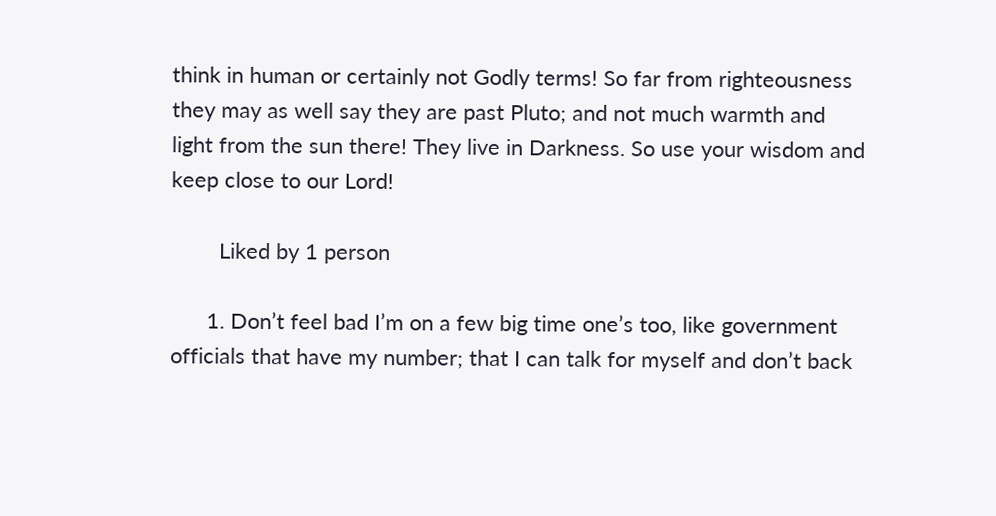think in human or certainly not Godly terms! So far from righteousness they may as well say they are past Pluto; and not much warmth and light from the sun there! They live in Darkness. So use your wisdom and keep close to our Lord!

        Liked by 1 person

      1. Don’t feel bad I’m on a few big time one’s too, like government officials that have my number; that I can talk for myself and don’t back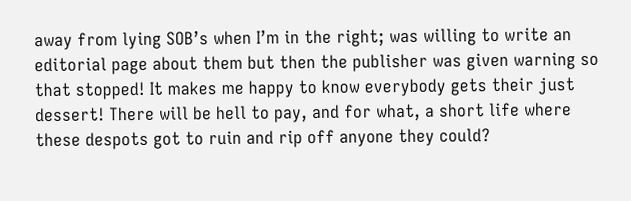away from lying SOB’s when I’m in the right; was willing to write an editorial page about them but then the publisher was given warning so that stopped! It makes me happy to know everybody gets their just dessert! There will be hell to pay, and for what, a short life where these despots got to ruin and rip off anyone they could?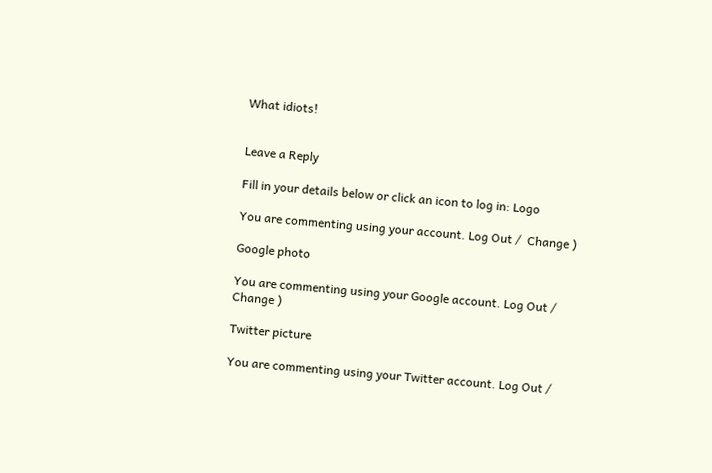What idiots!


Leave a Reply

Fill in your details below or click an icon to log in: Logo

You are commenting using your account. Log Out /  Change )

Google photo

You are commenting using your Google account. Log Out /  Change )

Twitter picture

You are commenting using your Twitter account. Log Out /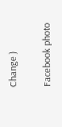Change )

Facebook photo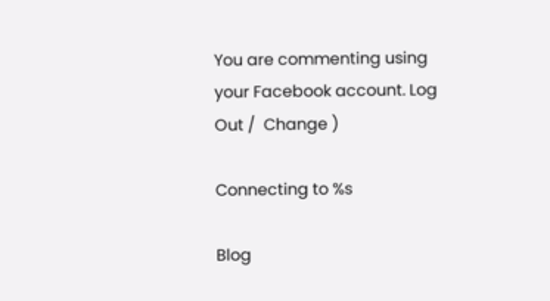You are commenting using your Facebook account. Log Out /  Change )

Connecting to %s

Blog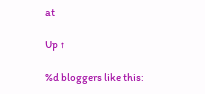at

Up ↑

%d bloggers like this: